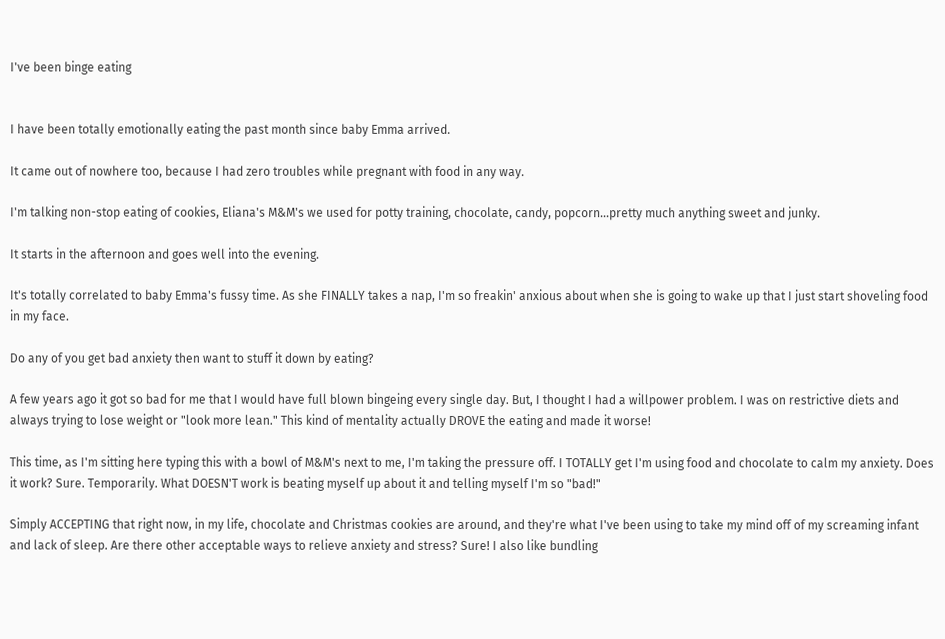I've been binge eating


I have been totally emotionally eating the past month since baby Emma arrived.

It came out of nowhere too, because I had zero troubles while pregnant with food in any way.

I'm talking non-stop eating of cookies, Eliana's M&M's we used for potty training, chocolate, candy, popcorn...pretty much anything sweet and junky.

It starts in the afternoon and goes well into the evening.

It's totally correlated to baby Emma's fussy time. As she FINALLY takes a nap, I'm so freakin' anxious about when she is going to wake up that I just start shoveling food in my face.

Do any of you get bad anxiety then want to stuff it down by eating?

A few years ago it got so bad for me that I would have full blown bingeing every single day. But, I thought I had a willpower problem. I was on restrictive diets and always trying to lose weight or "look more lean." This kind of mentality actually DROVE the eating and made it worse!

This time, as I'm sitting here typing this with a bowl of M&M's next to me, I'm taking the pressure off. I TOTALLY get I'm using food and chocolate to calm my anxiety. Does it work? Sure. Temporarily. What DOESN'T work is beating myself up about it and telling myself I'm so "bad!"

Simply ACCEPTING that right now, in my life, chocolate and Christmas cookies are around, and they're what I've been using to take my mind off of my screaming infant and lack of sleep. Are there other acceptable ways to relieve anxiety and stress? Sure! I also like bundling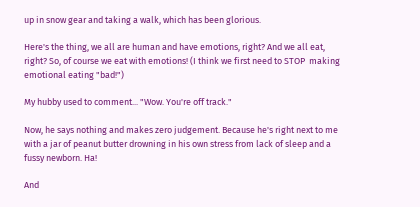up in snow gear and taking a walk, which has been glorious.

Here's the thing, we all are human and have emotions, right? And we all eat, right? So, of course we eat with emotions! (I think we first need to STOP  making emotional eating "bad!")

My hubby used to comment... "Wow. You're off track."

Now, he says nothing and makes zero judgement. Because he's right next to me with a jar of peanut butter drowning in his own stress from lack of sleep and a fussy newborn. Ha!

And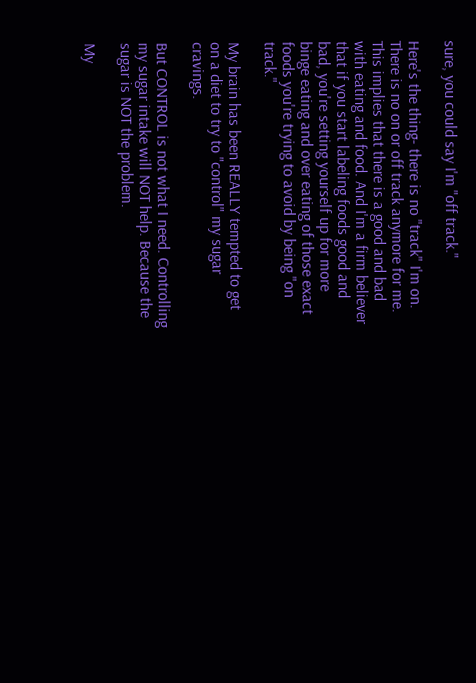sure, you could say I'm "off track."

Here's the thing- there is no "track" I'm on.  There is no on or off track anymore for me. This implies that there is a good and bad with eating and food. And I'm a firm believer that if you start labeling foods good and bad, you're setting yourself up for more binge eating and over eating of those exact foods you're trying to avoid by being "on track."

My brain has been REALLY tempted to get on a diet to try to "control" my sugar cravings.

But CONTROL is not what I need. Controlling my sugar intake will NOT help. Because the sugar is NOT the problem.

My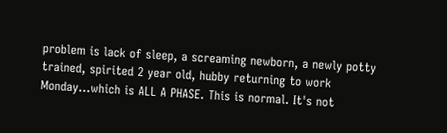problem is lack of sleep, a screaming newborn, a newly potty trained, spirited 2 year old, hubby returning to work Monday...which is ALL A PHASE. This is normal. It's not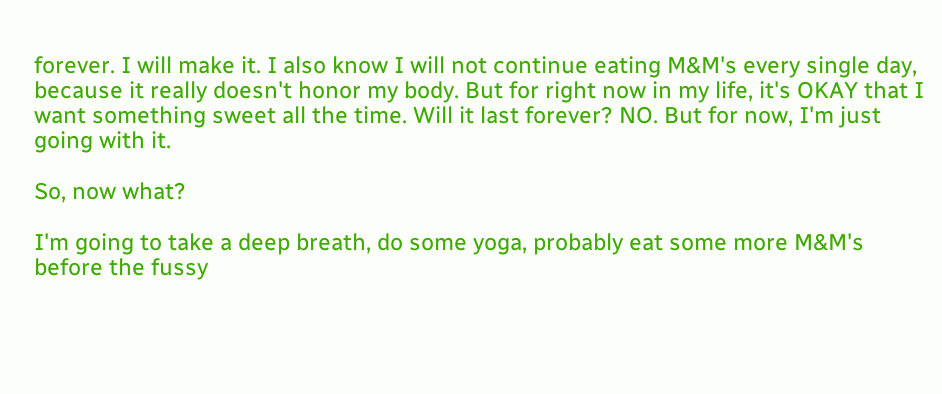forever. I will make it. I also know I will not continue eating M&M's every single day, because it really doesn't honor my body. But for right now in my life, it's OKAY that I want something sweet all the time. Will it last forever? NO. But for now, I'm just going with it.

So, now what?

I'm going to take a deep breath, do some yoga, probably eat some more M&M's before the fussy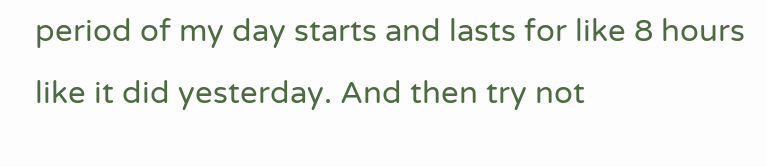period of my day starts and lasts for like 8 hours like it did yesterday. And then try not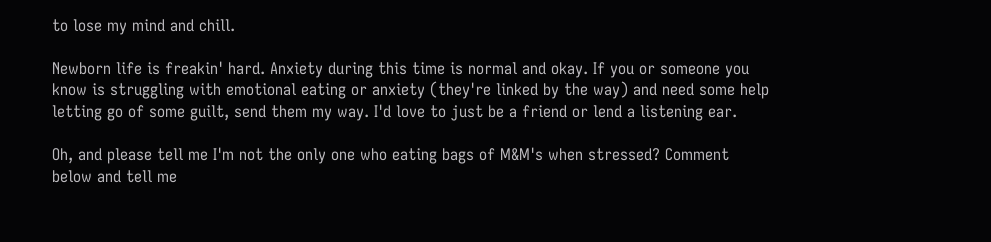to lose my mind and chill.

Newborn life is freakin' hard. Anxiety during this time is normal and okay. If you or someone you know is struggling with emotional eating or anxiety (they're linked by the way) and need some help letting go of some guilt, send them my way. I'd love to just be a friend or lend a listening ear.

Oh, and please tell me I'm not the only one who eating bags of M&M's when stressed? Comment below and tell me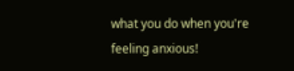what you do when you're feeling anxious!